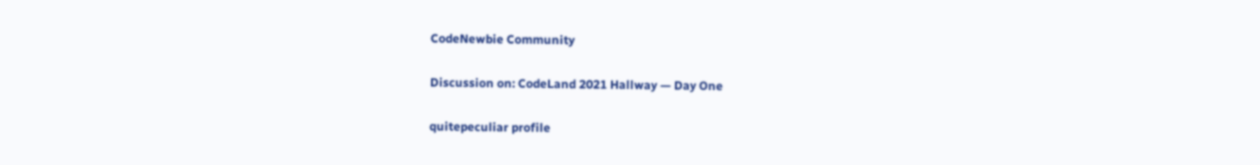CodeNewbie Community

Discussion on: CodeLand 2021 Hallway — Day One

quitepeculiar profile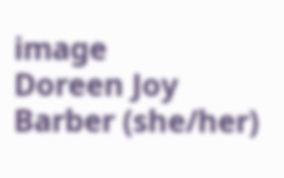image
Doreen Joy Barber (she/her)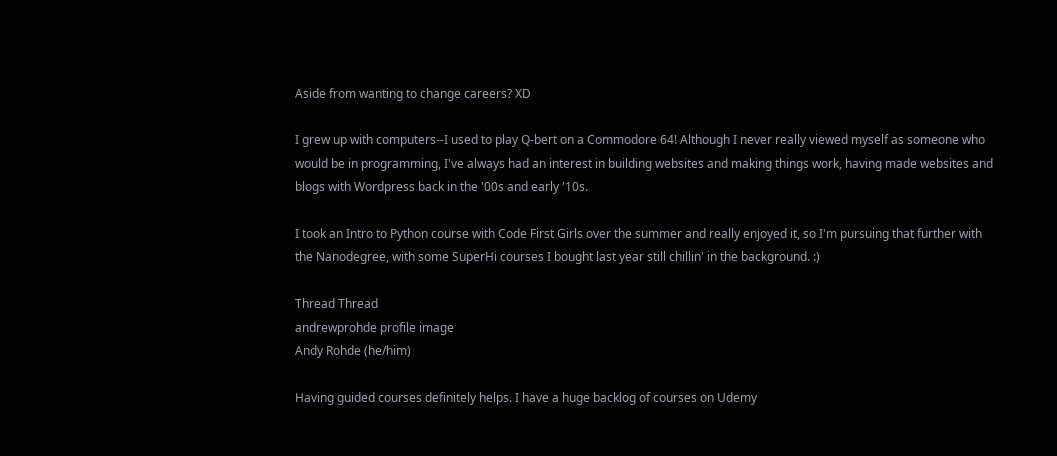Aside from wanting to change careers? XD

I grew up with computers--I used to play Q-bert on a Commodore 64! Although I never really viewed myself as someone who would be in programming, I've always had an interest in building websites and making things work, having made websites and blogs with Wordpress back in the '00s and early '10s.

I took an Intro to Python course with Code First Girls over the summer and really enjoyed it, so I'm pursuing that further with the Nanodegree, with some SuperHi courses I bought last year still chillin' in the background. :)

Thread Thread
andrewprohde profile image
Andy Rohde (he/him)

Having guided courses definitely helps. I have a huge backlog of courses on Udemy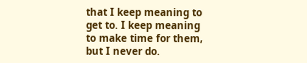that I keep meaning to get to. I keep meaning to make time for them, but I never do.